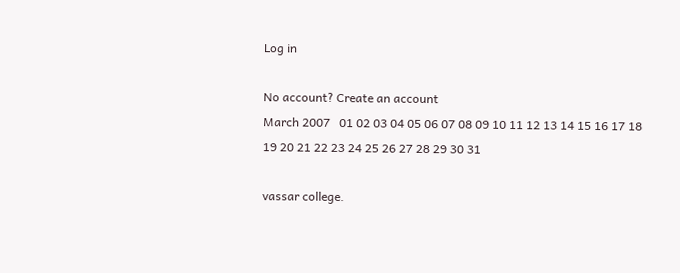Log in

No account? Create an account
March 2007   01 02 03 04 05 06 07 08 09 10 11 12 13 14 15 16 17 18 19 20 21 22 23 24 25 26 27 28 29 30 31

vassar college.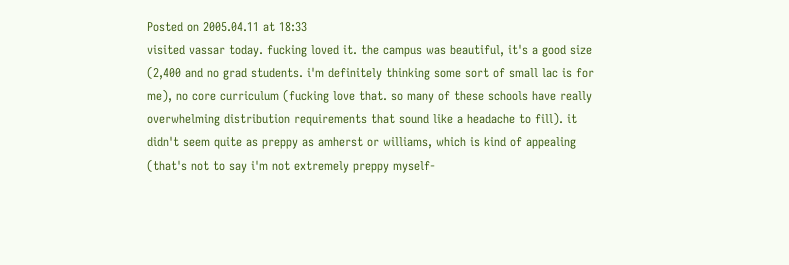Posted on 2005.04.11 at 18:33
visited vassar today. fucking loved it. the campus was beautiful, it's a good size (2,400 and no grad students. i'm definitely thinking some sort of small lac is for me), no core curriculum (fucking love that. so many of these schools have really overwhelming distribution requirements that sound like a headache to fill). it didn't seem quite as preppy as amherst or williams, which is kind of appealing (that's not to say i'm not extremely preppy myself-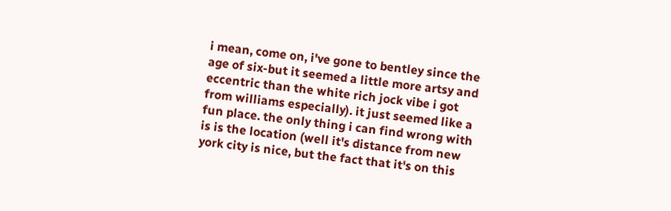i mean, come on, i've gone to bentley since the age of six-but it seemed a little more artsy and eccentric than the white rich jock vibe i got from williams especially). it just seemed like a fun place. the only thing i can find wrong with is is the location (well it's distance from new york city is nice, but the fact that it's on this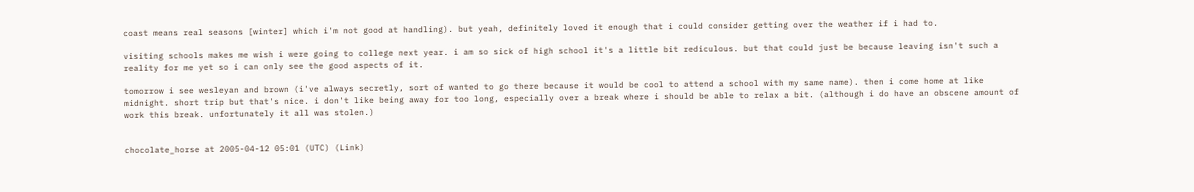coast means real seasons [winter] which i'm not good at handling). but yeah, definitely loved it enough that i could consider getting over the weather if i had to.

visiting schools makes me wish i were going to college next year. i am so sick of high school it's a little bit rediculous. but that could just be because leaving isn't such a reality for me yet so i can only see the good aspects of it.

tomorrow i see wesleyan and brown (i've always secretly, sort of wanted to go there because it would be cool to attend a school with my same name). then i come home at like midnight. short trip but that's nice. i don't like being away for too long, especially over a break where i should be able to relax a bit. (although i do have an obscene amount of work this break. unfortunately it all was stolen.)


chocolate_horse at 2005-04-12 05:01 (UTC) (Link)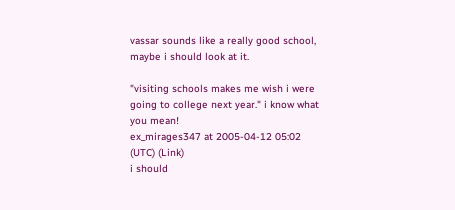vassar sounds like a really good school, maybe i should look at it.

"visiting schools makes me wish i were going to college next year." i know what you mean!
ex_mirages347 at 2005-04-12 05:02 (UTC) (Link)
i should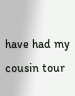have had my cousin tour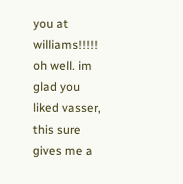you at williams!!!!! oh well. im glad you liked vasser, this sure gives me a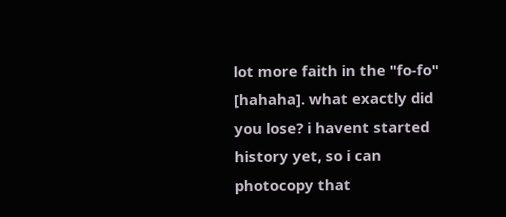lot more faith in the "fo-fo" [hahaha]. what exactly did you lose? i havent started history yet, so i can photocopy that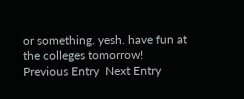or something. yesh. have fun at the colleges tomorrow!
Previous Entry  Next Entry